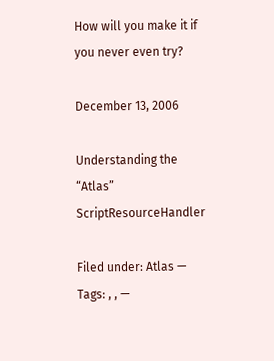How will you make it if you never even try?

December 13, 2006

Understanding the “Atlas” ScriptResourceHandler

Filed under: Atlas — Tags: , , —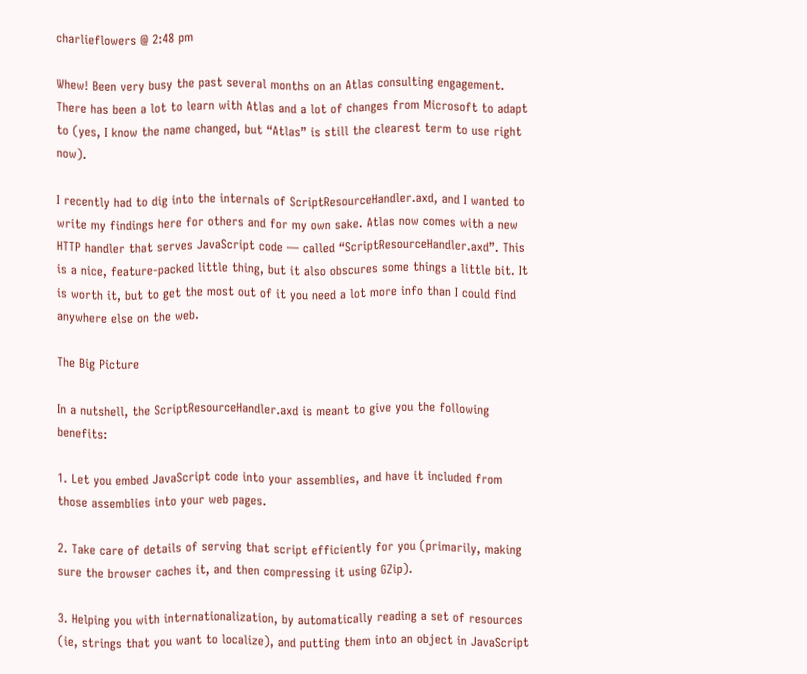charlieflowers @ 2:48 pm

Whew! Been very busy the past several months on an Atlas consulting engagement. There has been a lot to learn with Atlas and a lot of changes from Microsoft to adapt to (yes, I know the name changed, but “Atlas” is still the clearest term to use right now).

I recently had to dig into the internals of ScriptResourceHandler.axd, and I wanted to write my findings here for others and for my own sake. Atlas now comes with a new HTTP handler that serves JavaScript code — called “ScriptResourceHandler.axd”. This is a nice, feature-packed little thing, but it also obscures some things a little bit. It is worth it, but to get the most out of it you need a lot more info than I could find anywhere else on the web.

The Big Picture

In a nutshell, the ScriptResourceHandler.axd is meant to give you the following benefits:

1. Let you embed JavaScript code into your assemblies, and have it included from those assemblies into your web pages.

2. Take care of details of serving that script efficiently for you (primarily, making sure the browser caches it, and then compressing it using GZip).

3. Helping you with internationalization, by automatically reading a set of resources (ie, strings that you want to localize), and putting them into an object in JavaScript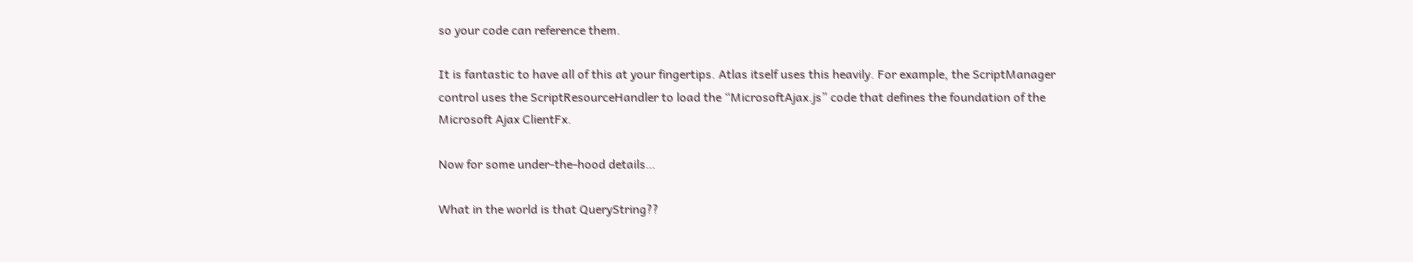so your code can reference them.

It is fantastic to have all of this at your fingertips. Atlas itself uses this heavily. For example, the ScriptManager control uses the ScriptResourceHandler to load the “MicrosoftAjax.js” code that defines the foundation of the Microsoft Ajax ClientFx.

Now for some under-the-hood details…

What in the world is that QueryString??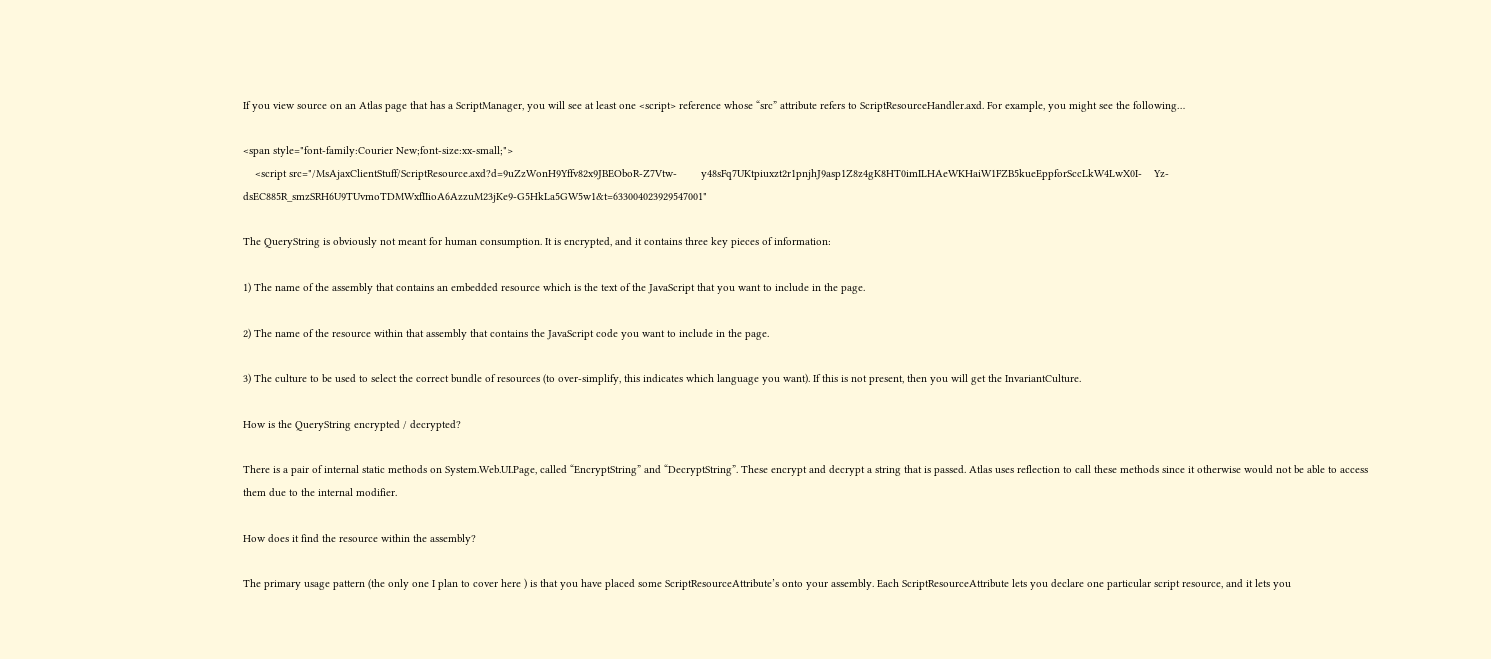If you view source on an Atlas page that has a ScriptManager, you will see at least one <script> reference whose “src” attribute refers to ScriptResourceHandler.axd. For example, you might see the following…

<span style="font-family:Courier New;font-size:xx-small;">
    <script src="/MsAjaxClientStuff/ScriptResource.axd?d=9uZzWonH9Yffv82x9JBEOboR-Z7Vtw-        y48sFq7UKtpiuxzt2r1pnjhJ9asp1Z8z4gK8HT0imILHAeWKHaiW1FZB5kueEppforSccLkW4LwX0I-    Yz-dsEC885R_smzSRH6U9TUvmoTDMWxfIIioA6AzzuM23jKe9-G5HkLa5GW5w1&t=633004023929547001"

The QueryString is obviously not meant for human consumption. It is encrypted, and it contains three key pieces of information:

1) The name of the assembly that contains an embedded resource which is the text of the JavaScript that you want to include in the page.

2) The name of the resource within that assembly that contains the JavaScript code you want to include in the page.

3) The culture to be used to select the correct bundle of resources (to over-simplify, this indicates which language you want). If this is not present, then you will get the InvariantCulture.

How is the QueryString encrypted / decrypted?

There is a pair of internal static methods on System.Web.UI.Page, called “EncryptString” and “DecryptString”. These encrypt and decrypt a string that is passed. Atlas uses reflection to call these methods since it otherwise would not be able to access them due to the internal modifier.

How does it find the resource within the assembly?

The primary usage pattern (the only one I plan to cover here ) is that you have placed some ScriptResourceAttribute’s onto your assembly. Each ScriptResourceAttribute lets you declare one particular script resource, and it lets you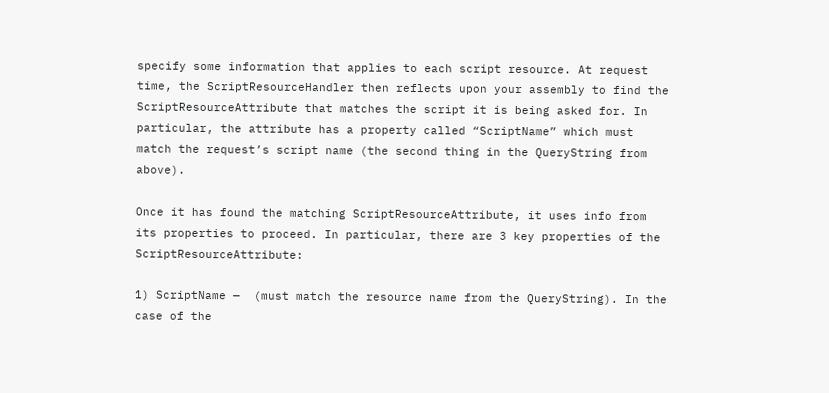specify some information that applies to each script resource. At request time, the ScriptResourceHandler then reflects upon your assembly to find the ScriptResourceAttribute that matches the script it is being asked for. In particular, the attribute has a property called “ScriptName” which must match the request’s script name (the second thing in the QueryString from above).

Once it has found the matching ScriptResourceAttribute, it uses info from its properties to proceed. In particular, there are 3 key properties of the ScriptResourceAttribute:

1) ScriptName —  (must match the resource name from the QueryString). In the case of the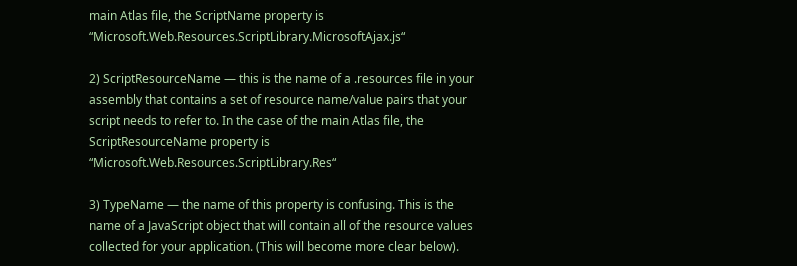main Atlas file, the ScriptName property is “Microsoft.Web.Resources.ScriptLibrary.MicrosoftAjax.js“

2) ScriptResourceName — this is the name of a .resources file in your assembly that contains a set of resource name/value pairs that your script needs to refer to. In the case of the main Atlas file, the ScriptResourceName property is “Microsoft.Web.Resources.ScriptLibrary.Res“

3) TypeName — the name of this property is confusing. This is the name of a JavaScript object that will contain all of the resource values collected for your application. (This will become more clear below).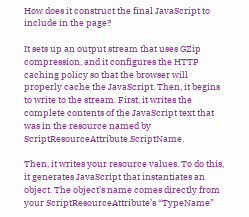How does it construct the final JavaScript to include in the page?

It sets up an output stream that uses GZip compression, and it configures the HTTP caching policy so that the browser will properly cache the JavaScript. Then, it begins to write to the stream. First, it writes the complete contents of the JavaScript text that was in the resource named by ScriptResourceAttribute.ScriptName.

Then, it writes your resource values. To do this, it generates JavaScript that instantiates an object. The object’s name comes directly from your ScriptResourceAttribute’s “TypeName”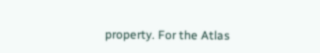property. For the Atlas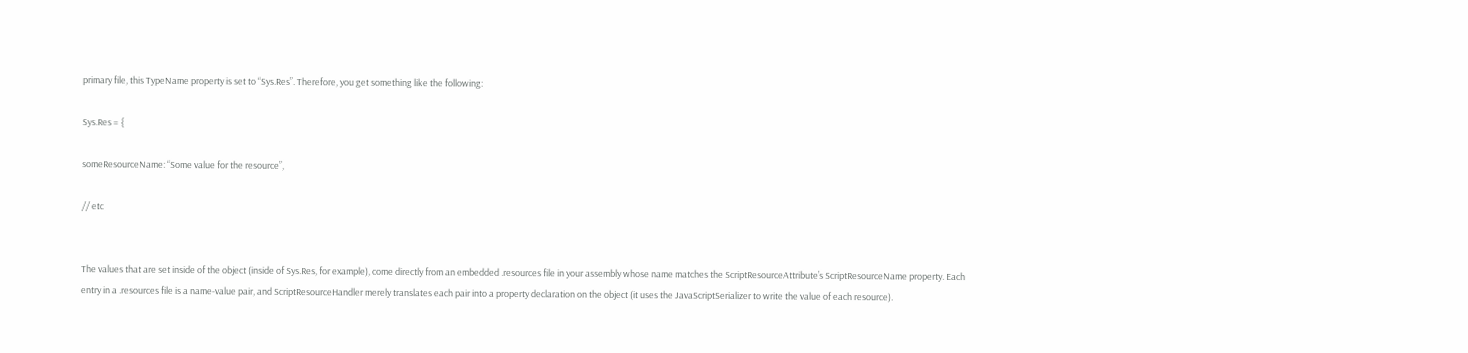primary file, this TypeName property is set to “Sys.Res”. Therefore, you get something like the following:

Sys.Res = {

someResourceName: “Some value for the resource”,

// etc


The values that are set inside of the object (inside of Sys.Res, for example), come directly from an embedded .resources file in your assembly whose name matches the ScriptResourceAttribute’s ScriptResourceName property. Each entry in a .resources file is a name-value pair, and ScriptResourceHandler merely translates each pair into a property declaration on the object (it uses the JavaScriptSerializer to write the value of each resource).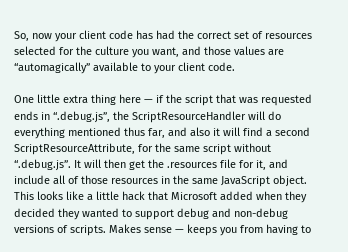So, now your client code has had the correct set of resources selected for the culture you want, and those values are “automagically” available to your client code.

One little extra thing here — if the script that was requested ends in “.debug.js”, the ScriptResourceHandler will do everything mentioned thus far, and also it will find a second ScriptResourceAttribute, for the same script without “.debug.js”. It will then get the .resources file for it, and include all of those resources in the same JavaScript object. This looks like a little hack that Microsoft added when they decided they wanted to support debug and non-debug versions of scripts. Makes sense — keeps you from having to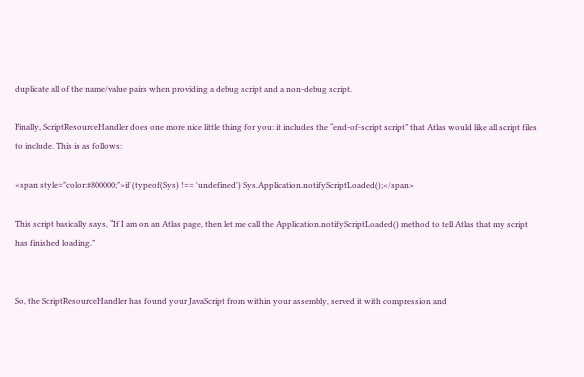duplicate all of the name/value pairs when providing a debug script and a non-debug script.

Finally, ScriptResourceHandler does one more nice little thing for you: it includes the “end-of-script script” that Atlas would like all script files to include. This is as follows:

<span style="color:#800000;">if (typeof(Sys) !== 'undefined') Sys.Application.notifyScriptLoaded();</span>

This script basically says, “If I am on an Atlas page, then let me call the Application.notifyScriptLoaded() method to tell Atlas that my script has finished loading.”


So, the ScriptResourceHandler has found your JavaScript from within your assembly, served it with compression and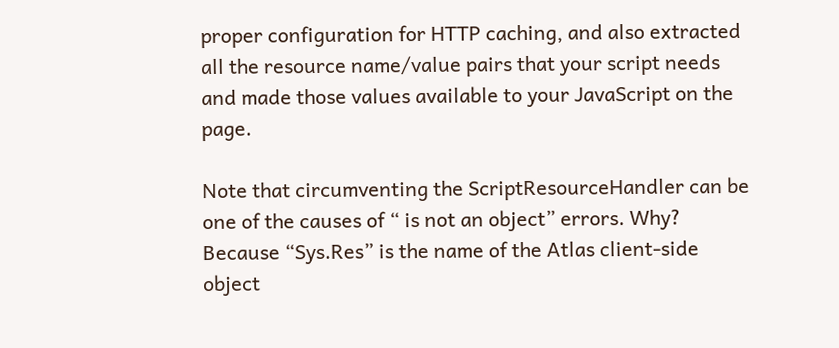proper configuration for HTTP caching, and also extracted all the resource name/value pairs that your script needs and made those values available to your JavaScript on the page.

Note that circumventing the ScriptResourceHandler can be one of the causes of “ is not an object” errors. Why? Because “Sys.Res” is the name of the Atlas client-side object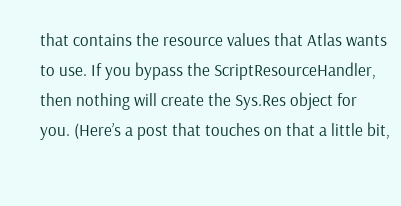that contains the resource values that Atlas wants to use. If you bypass the ScriptResourceHandler, then nothing will create the Sys.Res object for you. (Here’s a post that touches on that a little bit,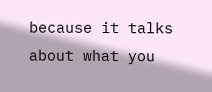because it talks about what you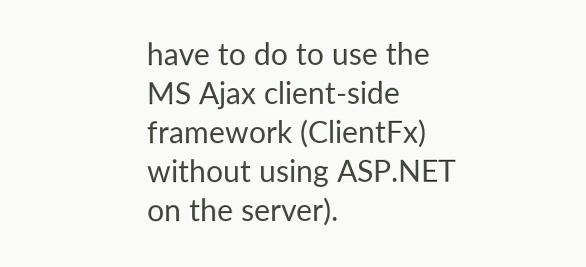have to do to use the MS Ajax client-side framework (ClientFx) without using ASP.NET on the server).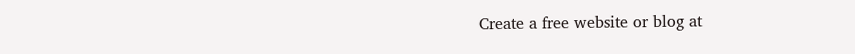Create a free website or blog at